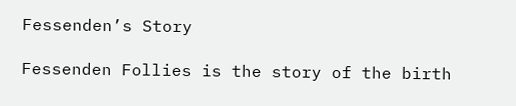Fessenden’s Story

Fessenden Follies is the story of the birth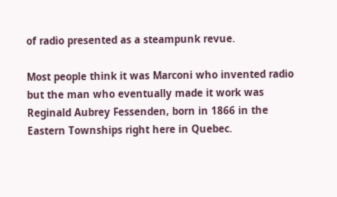of radio presented as a steampunk revue.

Most people think it was Marconi who invented radio but the man who eventually made it work was Reginald Aubrey Fessenden, born in 1866 in the Eastern Townships right here in Quebec.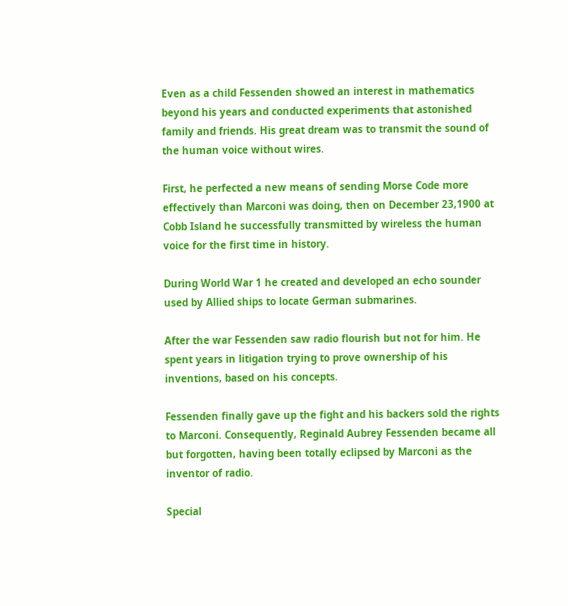Even as a child Fessenden showed an interest in mathematics beyond his years and conducted experiments that astonished family and friends. His great dream was to transmit the sound of the human voice without wires.

First, he perfected a new means of sending Morse Code more effectively than Marconi was doing, then on December 23,1900 at Cobb Island he successfully transmitted by wireless the human voice for the first time in history.

During World War 1 he created and developed an echo sounder used by Allied ships to locate German submarines.

After the war Fessenden saw radio flourish but not for him. He spent years in litigation trying to prove ownership of his inventions, based on his concepts.

Fessenden finally gave up the fight and his backers sold the rights to Marconi. Consequently, Reginald Aubrey Fessenden became all but forgotten, having been totally eclipsed by Marconi as the inventor of radio.

Special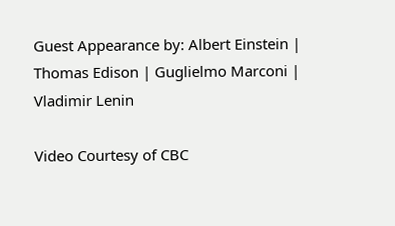Guest Appearance by: Albert Einstein | Thomas Edison | Guglielmo Marconi | Vladimir Lenin

Video Courtesy of CBC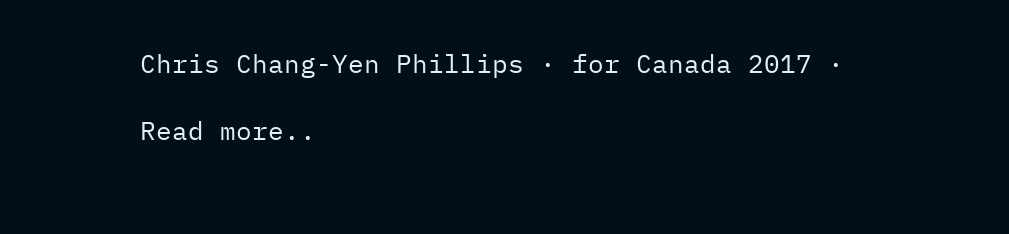Chris Chang-Yen Phillips · for Canada 2017 ·

Read more..